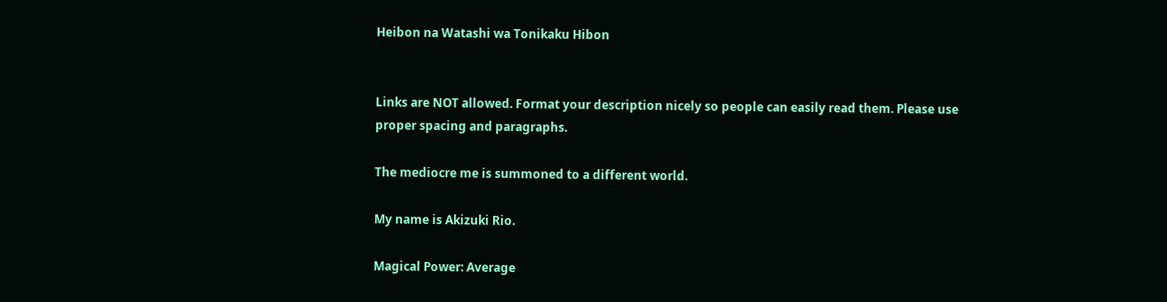Heibon na Watashi wa Tonikaku Hibon


Links are NOT allowed. Format your description nicely so people can easily read them. Please use proper spacing and paragraphs.

The mediocre me is summoned to a different world.

My name is Akizuki Rio.

Magical Power: Average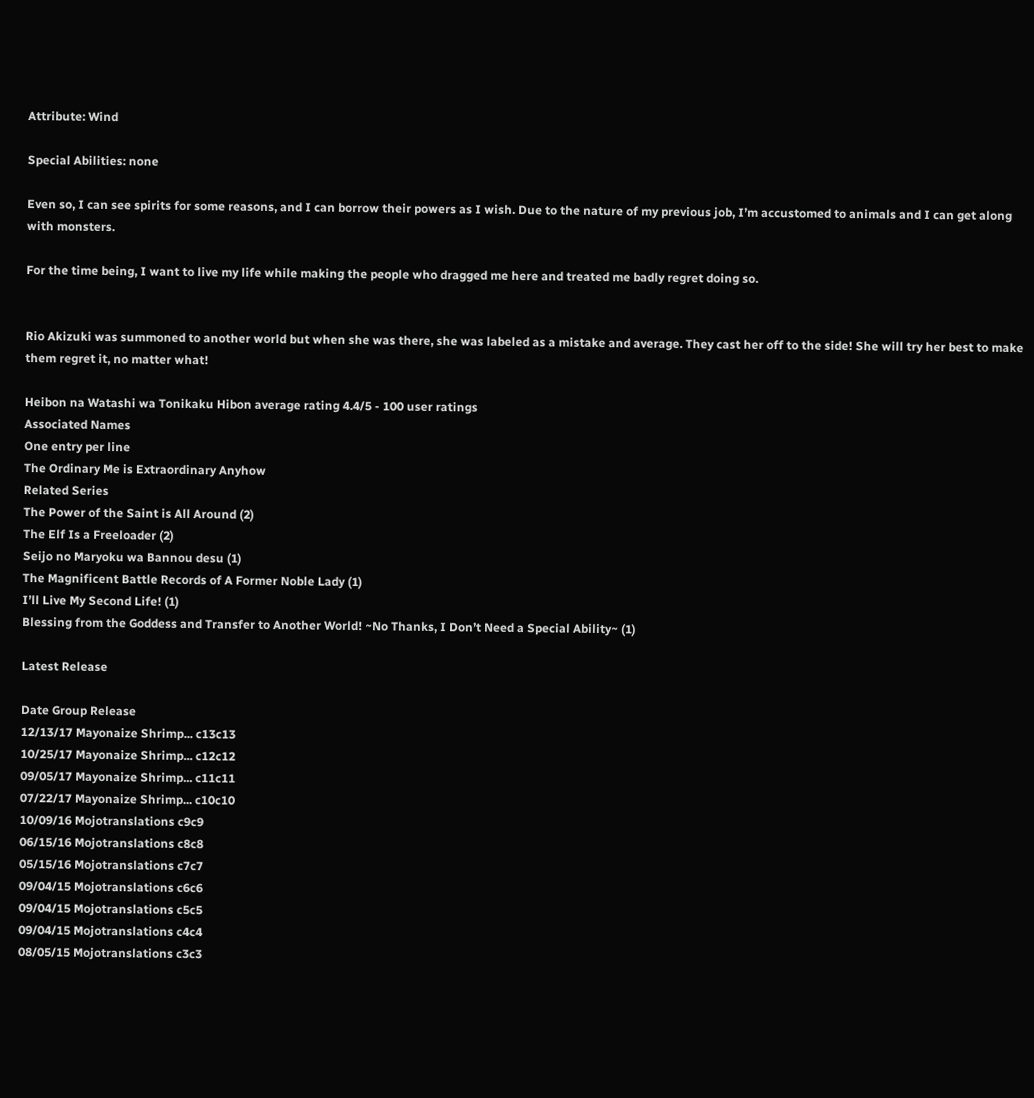Attribute: Wind

Special Abilities: none

Even so, I can see spirits for some reasons, and I can borrow their powers as I wish. Due to the nature of my previous job, I’m accustomed to animals and I can get along with monsters.

For the time being, I want to live my life while making the people who dragged me here and treated me badly regret doing so.


Rio Akizuki was summoned to another world but when she was there, she was labeled as a mistake and average. They cast her off to the side! She will try her best to make them regret it, no matter what!

Heibon na Watashi wa Tonikaku Hibon average rating 4.4/5 - 100 user ratings
Associated Names
One entry per line
The Ordinary Me is Extraordinary Anyhow
Related Series
The Power of the Saint is All Around (2)
The Elf Is a Freeloader (2)
Seijo no Maryoku wa Bannou desu (1)
The Magnificent Battle Records of A Former Noble Lady (1)
I’ll Live My Second Life! (1)
Blessing from the Goddess and Transfer to Another World! ~No Thanks, I Don’t Need a Special Ability~ (1)

Latest Release

Date Group Release
12/13/17 Mayonaize Shrimp... c13c13
10/25/17 Mayonaize Shrimp... c12c12
09/05/17 Mayonaize Shrimp... c11c11
07/22/17 Mayonaize Shrimp... c10c10
10/09/16 Mojotranslations c9c9
06/15/16 Mojotranslations c8c8
05/15/16 Mojotranslations c7c7
09/04/15 Mojotranslations c6c6
09/04/15 Mojotranslations c5c5
09/04/15 Mojotranslations c4c4
08/05/15 Mojotranslations c3c3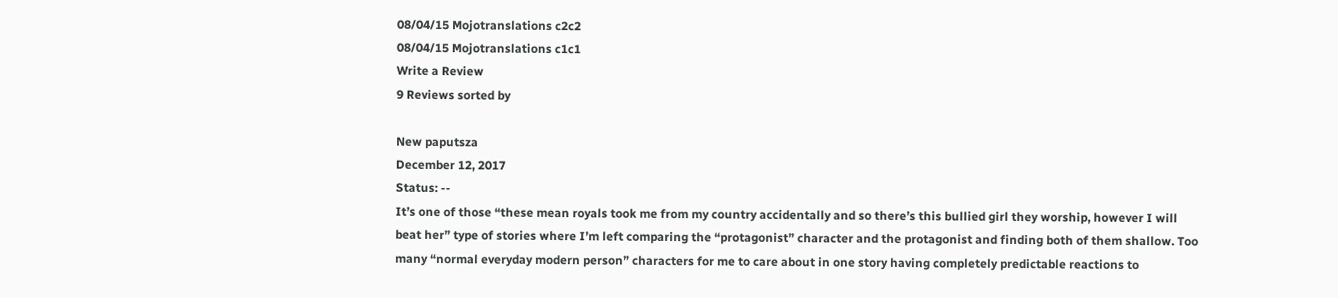08/04/15 Mojotranslations c2c2
08/04/15 Mojotranslations c1c1
Write a Review
9 Reviews sorted by

New paputsza
December 12, 2017
Status: --
It’s one of those “these mean royals took me from my country accidentally and so there’s this bullied girl they worship, however I will beat her” type of stories where I’m left comparing the “protagonist” character and the protagonist and finding both of them shallow. Too many “normal everyday modern person” characters for me to care about in one story having completely predictable reactions to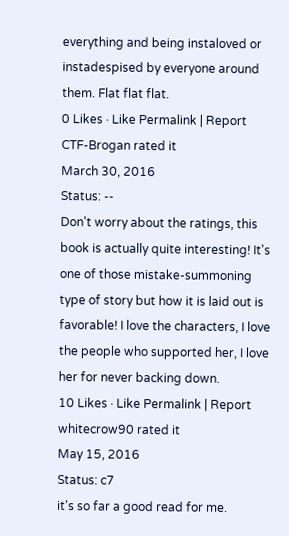everything and being instaloved or instadespised by everyone around them. Flat flat flat.
0 Likes · Like Permalink | Report
CTF-Brogan rated it
March 30, 2016
Status: --
Don't worry about the ratings, this book is actually quite interesting! It's one of those mistake-summoning type of story but how it is laid out is favorable! I love the characters, I love the people who supported her, I love her for never backing down.
10 Likes · Like Permalink | Report
whitecrow90 rated it
May 15, 2016
Status: c7
it's so far a good read for me.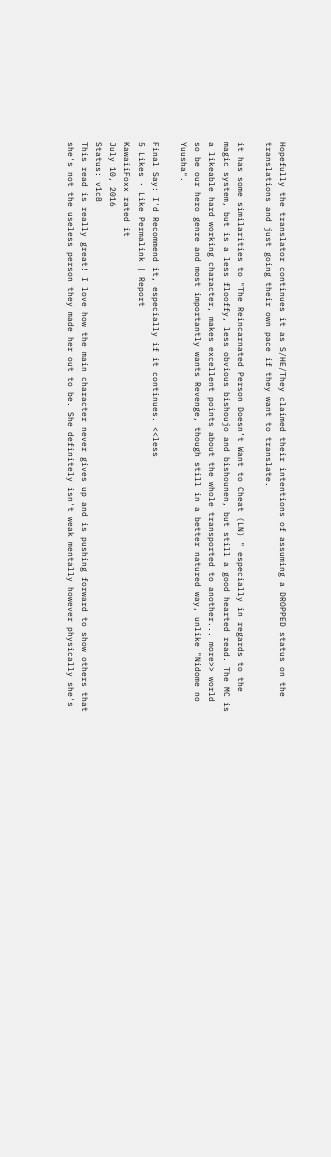Hopefully the translator continues it as S/HE/They claimed their intentions of assuming a DROPPED status on the translations and just going their own pace if they want to translate.

it has some similarities to "The Reincarnated Person Doesn’t Want to Cheat (LN) " especially in regards to the magic system, but is a less flooffy, less obvious bishoujo and bishounen, but still a good hearted read. The MC is a likeable hard working character, makes excellent points about the whole transported to another... more>> world so be our hero genre and most importantly wants Revenge, though still in a better natured way, unlike "Nidome no Yuusha".

Final Say: I'd Recommend it, especially if it continues. <<less
5 Likes · Like Permalink | Report
KawaiiFoxx rated it
July 10, 2016
Status: v1c8
This read is really great! I love how the main character never gives up and is pushing forward to show others that she's not the useless person they made her out to be. She definitely isn't weak mentally however physically she's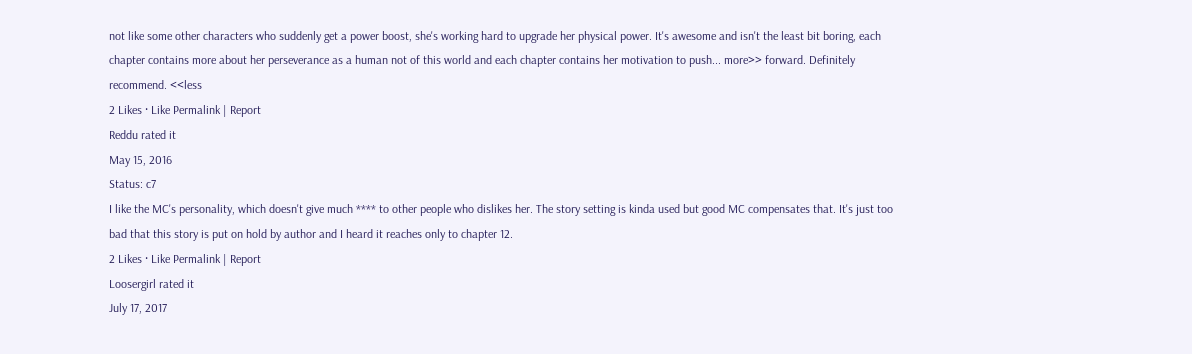not like some other characters who suddenly get a power boost, she's working hard to upgrade her physical power. It's awesome and isn't the least bit boring, each chapter contains more about her perseverance as a human not of this world and each chapter contains her motivation to push... more>> forward. Definitely recommend. <<less
2 Likes · Like Permalink | Report
Reddu rated it
May 15, 2016
Status: c7
I like the MC's personality, which doesn't give much **** to other people who dislikes her. The story setting is kinda used but good MC compensates that. It's just too bad that this story is put on hold by author and I heard it reaches only to chapter 12.
2 Likes · Like Permalink | Report
Loosergirl rated it
July 17, 2017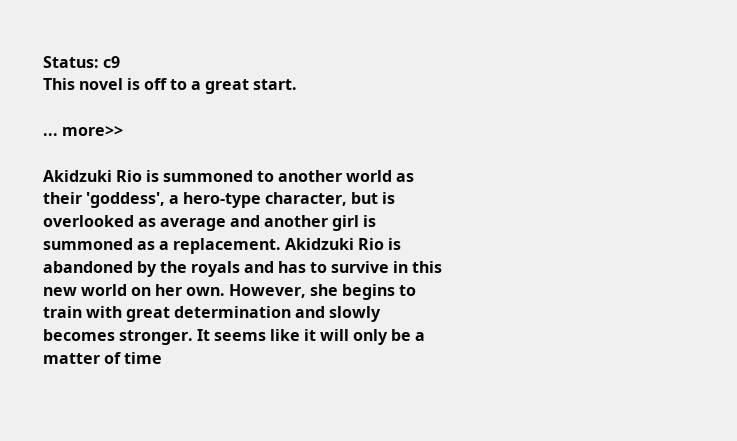Status: c9
This novel is off to a great start.

... more>>

Akidzuki Rio is summoned to another world as their 'goddess', a hero-type character, but is overlooked as average and another girl is summoned as a replacement. Akidzuki Rio is abandoned by the royals and has to survive in this new world on her own. However, she begins to train with great determination and slowly becomes stronger. It seems like it will only be a matter of time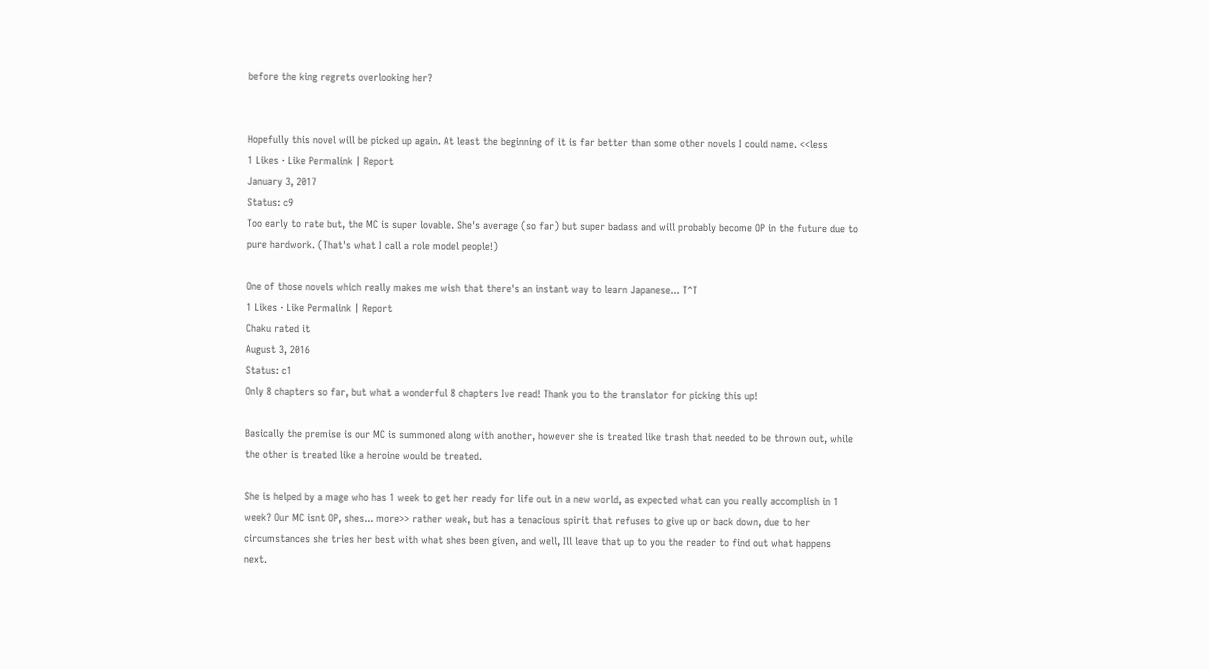before the king regrets overlooking her?


Hopefully this novel will be picked up again. At least the beginning of it is far better than some other novels I could name. <<less
1 Likes · Like Permalink | Report
January 3, 2017
Status: c9
Too early to rate but, the MC is super lovable. She's average (so far) but super badass and will probably become OP in the future due to pure hardwork. (That's what I call a role model people!)

One of those novels which really makes me wish that there's an instant way to learn Japanese... T^T
1 Likes · Like Permalink | Report
Chaku rated it
August 3, 2016
Status: c1
Only 8 chapters so far, but what a wonderful 8 chapters Ive read! Thank you to the translator for picking this up!

Basically the premise is our MC is summoned along with another, however she is treated like trash that needed to be thrown out, while the other is treated like a heroine would be treated.

She is helped by a mage who has 1 week to get her ready for life out in a new world, as expected what can you really accomplish in 1 week? Our MC isnt OP, shes... more>> rather weak, but has a tenacious spirit that refuses to give up or back down, due to her circumstances she tries her best with what shes been given, and well, Ill leave that up to you the reader to find out what happens next.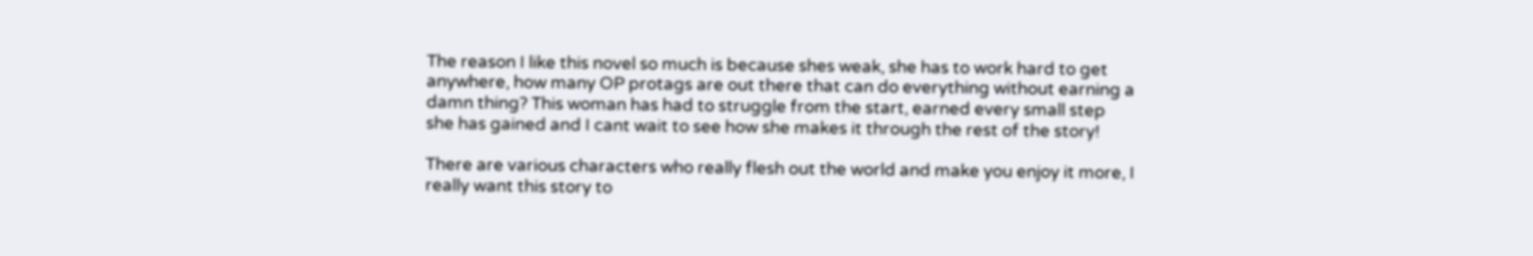The reason I like this novel so much is because shes weak, she has to work hard to get anywhere, how many OP protags are out there that can do everything without earning a damn thing? This woman has had to struggle from the start, earned every small step she has gained and I cant wait to see how she makes it through the rest of the story!

There are various characters who really flesh out the world and make you enjoy it more, I really want this story to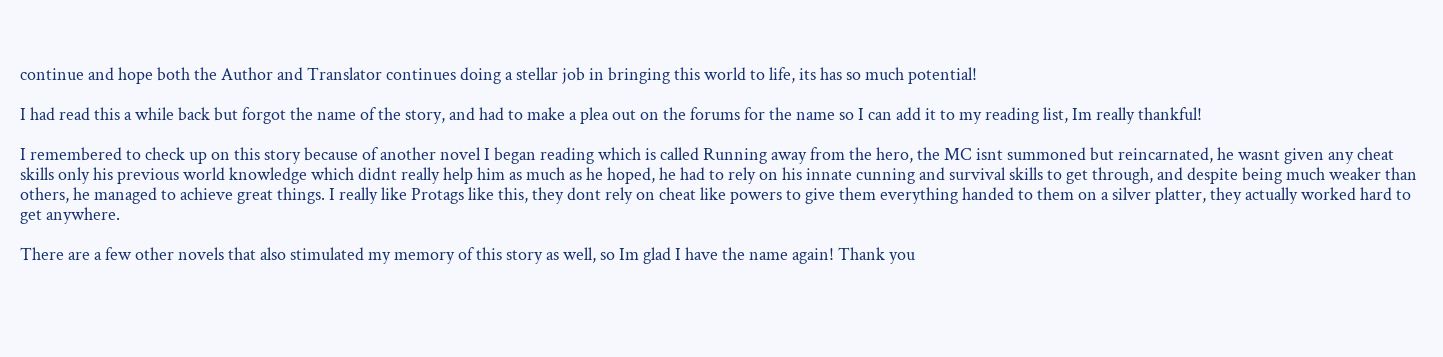continue and hope both the Author and Translator continues doing a stellar job in bringing this world to life, its has so much potential!

I had read this a while back but forgot the name of the story, and had to make a plea out on the forums for the name so I can add it to my reading list, Im really thankful!

I remembered to check up on this story because of another novel I began reading which is called Running away from the hero, the MC isnt summoned but reincarnated, he wasnt given any cheat skills only his previous world knowledge which didnt really help him as much as he hoped, he had to rely on his innate cunning and survival skills to get through, and despite being much weaker than others, he managed to achieve great things. I really like Protags like this, they dont rely on cheat like powers to give them everything handed to them on a silver platter, they actually worked hard to get anywhere.

There are a few other novels that also stimulated my memory of this story as well, so Im glad I have the name again! Thank you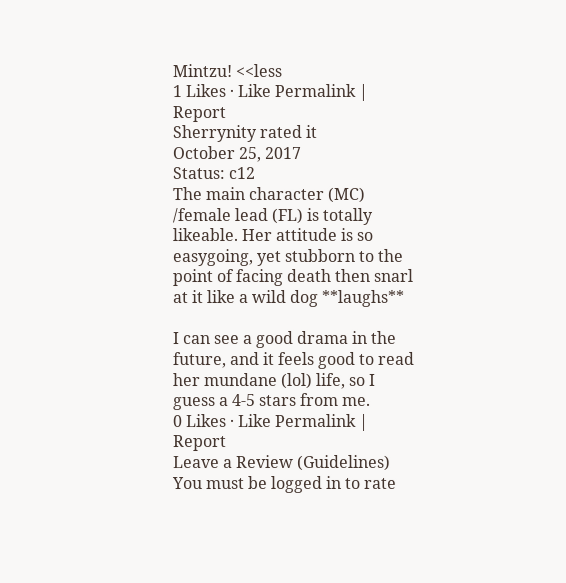Mintzu! <<less
1 Likes · Like Permalink | Report
Sherrynity rated it
October 25, 2017
Status: c12
The main character (MC) /female lead (FL) is totally likeable. Her attitude is so easygoing, yet stubborn to the point of facing death then snarl at it like a wild dog **laughs**

I can see a good drama in the future, and it feels good to read her mundane (lol) life, so I guess a 4-5 stars from me.
0 Likes · Like Permalink | Report
Leave a Review (Guidelines)
You must be logged in to rate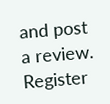and post a review. Register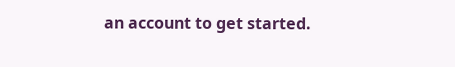an account to get started.